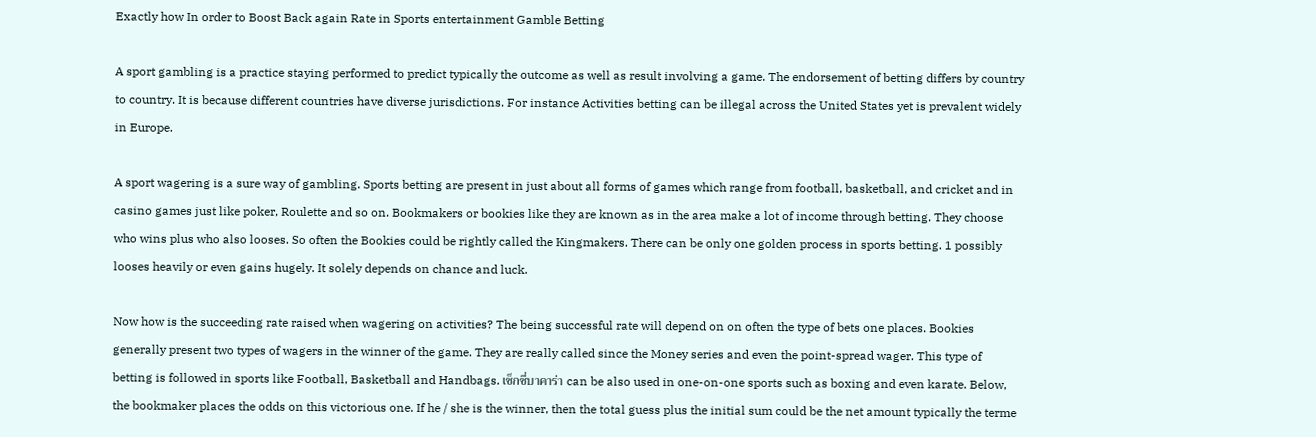Exactly how In order to Boost Back again Rate in Sports entertainment Gamble Betting

A sport gambling is a practice staying performed to predict typically the outcome as well as result involving a game. The endorsement of betting differs by country to country. It is because different countries have diverse jurisdictions. For instance Activities betting can be illegal across the United States yet is prevalent widely in Europe.

A sport wagering is a sure way of gambling. Sports betting are present in just about all forms of games which range from football, basketball, and cricket and in casino games just like poker, Roulette and so on. Bookmakers or bookies like they are known as in the area make a lot of income through betting. They choose who wins plus who also looses. So often the Bookies could be rightly called the Kingmakers. There can be only one golden process in sports betting. 1 possibly looses heavily or even gains hugely. It solely depends on chance and luck.

Now how is the succeeding rate raised when wagering on activities? The being successful rate will depend on on often the type of bets one places. Bookies generally present two types of wagers in the winner of the game. They are really called since the Money series and even the point-spread wager. This type of betting is followed in sports like Football, Basketball and Handbags. เซ็กซี่บาคาร่า can be also used in one-on-one sports such as boxing and even karate. Below, the bookmaker places the odds on this victorious one. If he / she is the winner, then the total guess plus the initial sum could be the net amount typically the terme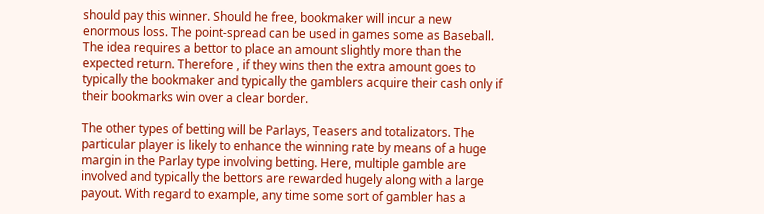should pay this winner. Should he free, bookmaker will incur a new enormous loss. The point-spread can be used in games some as Baseball. The idea requires a bettor to place an amount slightly more than the expected return. Therefore , if they wins then the extra amount goes to typically the bookmaker and typically the gamblers acquire their cash only if their bookmarks win over a clear border.

The other types of betting will be Parlays, Teasers and totalizators. The particular player is likely to enhance the winning rate by means of a huge margin in the Parlay type involving betting. Here, multiple gamble are involved and typically the bettors are rewarded hugely along with a large payout. With regard to example, any time some sort of gambler has a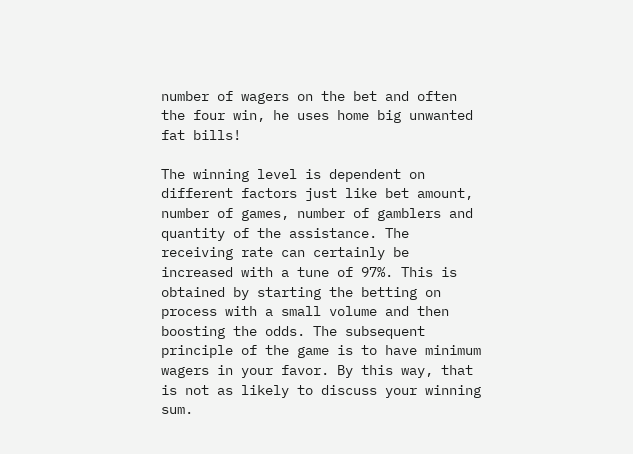number of wagers on the bet and often the four win, he uses home big unwanted fat bills!

The winning level is dependent on different factors just like bet amount, number of games, number of gamblers and quantity of the assistance. The receiving rate can certainly be increased with a tune of 97%. This is obtained by starting the betting on process with a small volume and then boosting the odds. The subsequent principle of the game is to have minimum wagers in your favor. By this way, that is not as likely to discuss your winning sum.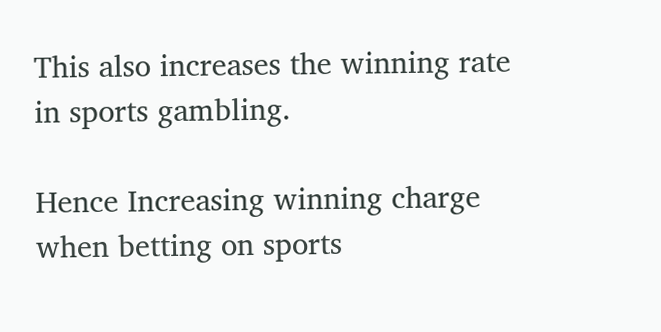This also increases the winning rate in sports gambling.

Hence Increasing winning charge when betting on sports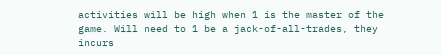activities will be high when 1 is the master of the game. Will need to 1 be a jack-of-all-trades, they incurs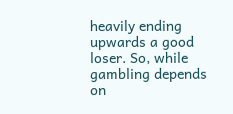heavily ending upwards a good loser. So, while gambling depends on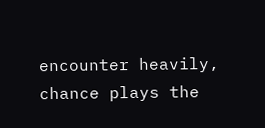encounter heavily, chance plays the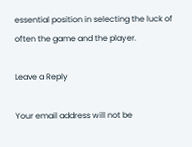essential position in selecting the luck of often the game and the player.

Leave a Reply

Your email address will not be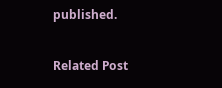published.

Related Post